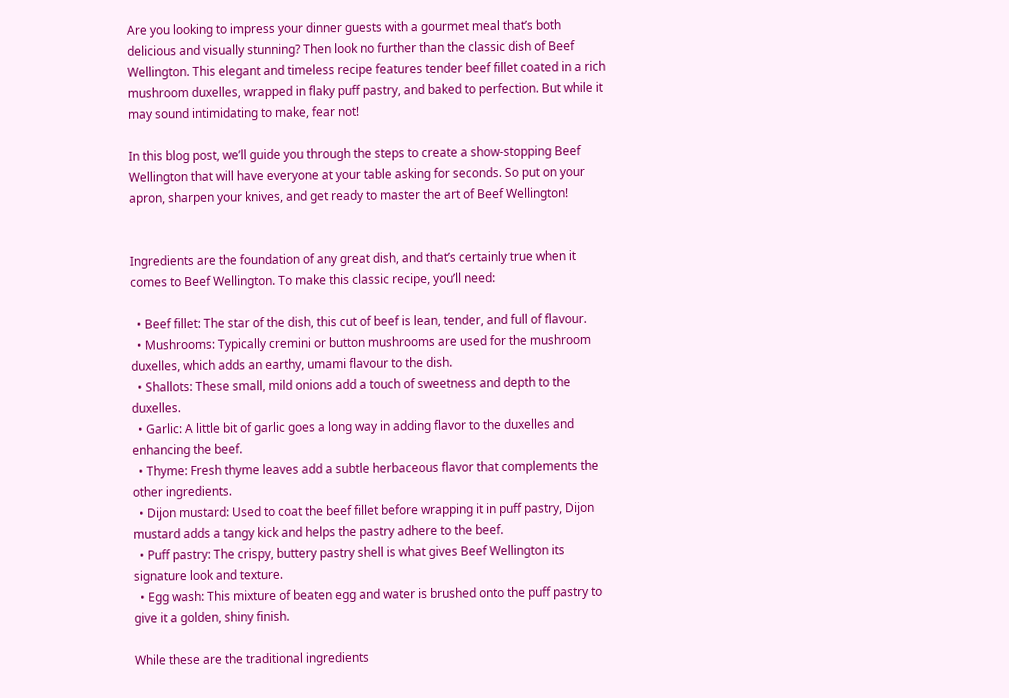Are you looking to impress your dinner guests with a gourmet meal that’s both delicious and visually stunning? Then look no further than the classic dish of Beef Wellington. This elegant and timeless recipe features tender beef fillet coated in a rich mushroom duxelles, wrapped in flaky puff pastry, and baked to perfection. But while it may sound intimidating to make, fear not!

In this blog post, we’ll guide you through the steps to create a show-stopping Beef Wellington that will have everyone at your table asking for seconds. So put on your apron, sharpen your knives, and get ready to master the art of Beef Wellington!


Ingredients are the foundation of any great dish, and that’s certainly true when it comes to Beef Wellington. To make this classic recipe, you’ll need:

  • Beef fillet: The star of the dish, this cut of beef is lean, tender, and full of flavour.
  • Mushrooms: Typically cremini or button mushrooms are used for the mushroom duxelles, which adds an earthy, umami flavour to the dish.
  • Shallots: These small, mild onions add a touch of sweetness and depth to the duxelles.
  • Garlic: A little bit of garlic goes a long way in adding flavor to the duxelles and enhancing the beef.
  • Thyme: Fresh thyme leaves add a subtle herbaceous flavor that complements the other ingredients.
  • Dijon mustard: Used to coat the beef fillet before wrapping it in puff pastry, Dijon mustard adds a tangy kick and helps the pastry adhere to the beef.
  • Puff pastry: The crispy, buttery pastry shell is what gives Beef Wellington its signature look and texture.
  • Egg wash: This mixture of beaten egg and water is brushed onto the puff pastry to give it a golden, shiny finish.

While these are the traditional ingredients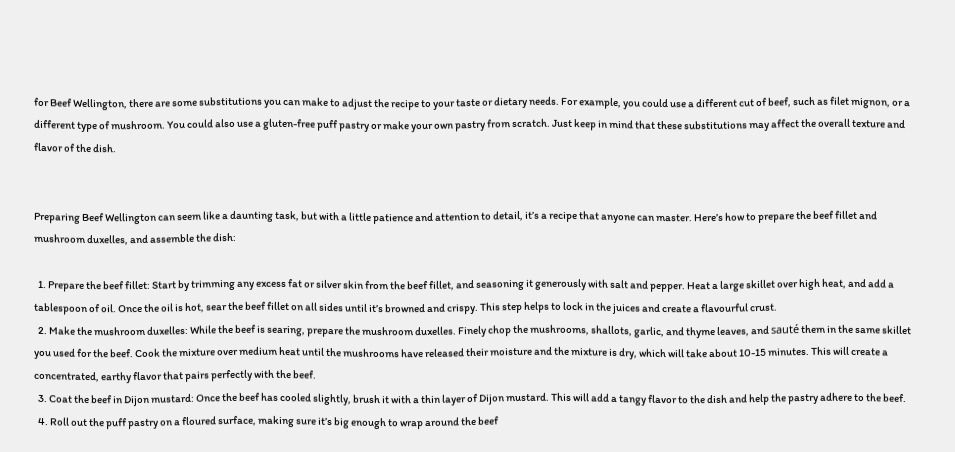for Beef Wellington, there are some substitutions you can make to adjust the recipe to your taste or dietary needs. For example, you could use a different cut of beef, such as filet mignon, or a different type of mushroom. You could also use a gluten-free puff pastry or make your own pastry from scratch. Just keep in mind that these substitutions may affect the overall texture and flavor of the dish.


Preparing Beef Wellington can seem like a daunting task, but with a little patience and attention to detail, it’s a recipe that anyone can master. Here’s how to prepare the beef fillet and mushroom duxelles, and assemble the dish:

  1. Prepare the beef fillet: Start by trimming any excess fat or silver skin from the beef fillet, and seasoning it generously with salt and pepper. Heat a large skillet over high heat, and add a tablespoon of oil. Once the oil is hot, sear the beef fillet on all sides until it’s browned and crispy. This step helps to lock in the juices and create a flavourful crust.
  2. Make the mushroom duxelles: While the beef is searing, prepare the mushroom duxelles. Finely chop the mushrooms, shallots, garlic, and thyme leaves, and sauté them in the same skillet you used for the beef. Cook the mixture over medium heat until the mushrooms have released their moisture and the mixture is dry, which will take about 10-15 minutes. This will create a concentrated, earthy flavor that pairs perfectly with the beef.
  3. Coat the beef in Dijon mustard: Once the beef has cooled slightly, brush it with a thin layer of Dijon mustard. This will add a tangy flavor to the dish and help the pastry adhere to the beef.
  4. Roll out the puff pastry on a floured surface, making sure it’s big enough to wrap around the beef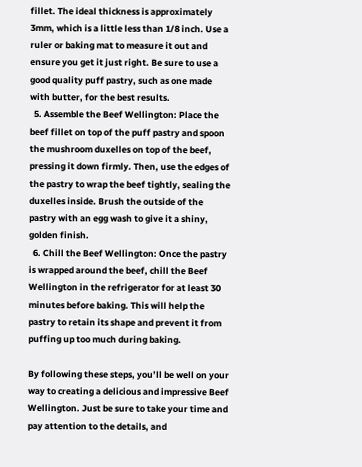fillet. The ideal thickness is approximately 3mm, which is a little less than 1/8 inch. Use a ruler or baking mat to measure it out and ensure you get it just right. Be sure to use a good quality puff pastry, such as one made with butter, for the best results.
  5. Assemble the Beef Wellington: Place the beef fillet on top of the puff pastry and spoon the mushroom duxelles on top of the beef, pressing it down firmly. Then, use the edges of the pastry to wrap the beef tightly, sealing the duxelles inside. Brush the outside of the pastry with an egg wash to give it a shiny, golden finish.
  6. Chill the Beef Wellington: Once the pastry is wrapped around the beef, chill the Beef Wellington in the refrigerator for at least 30 minutes before baking. This will help the pastry to retain its shape and prevent it from puffing up too much during baking.

By following these steps, you’ll be well on your way to creating a delicious and impressive Beef Wellington. Just be sure to take your time and pay attention to the details, and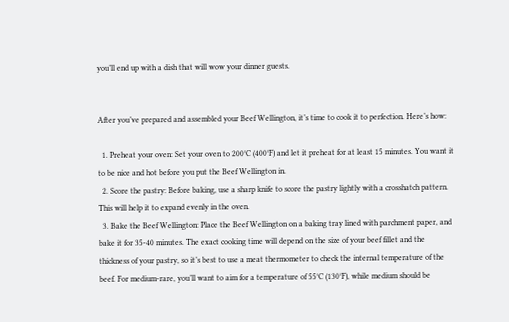you’ll end up with a dish that will wow your dinner guests.


After you’ve prepared and assembled your Beef Wellington, it’s time to cook it to perfection. Here’s how:

  1. Preheat your oven: Set your oven to 200°C (400°F) and let it preheat for at least 15 minutes. You want it to be nice and hot before you put the Beef Wellington in.
  2. Score the pastry: Before baking, use a sharp knife to score the pastry lightly with a crosshatch pattern. This will help it to expand evenly in the oven.
  3. Bake the Beef Wellington: Place the Beef Wellington on a baking tray lined with parchment paper, and bake it for 35-40 minutes. The exact cooking time will depend on the size of your beef fillet and the thickness of your pastry, so it’s best to use a meat thermometer to check the internal temperature of the beef. For medium-rare, you’ll want to aim for a temperature of 55°C (130°F), while medium should be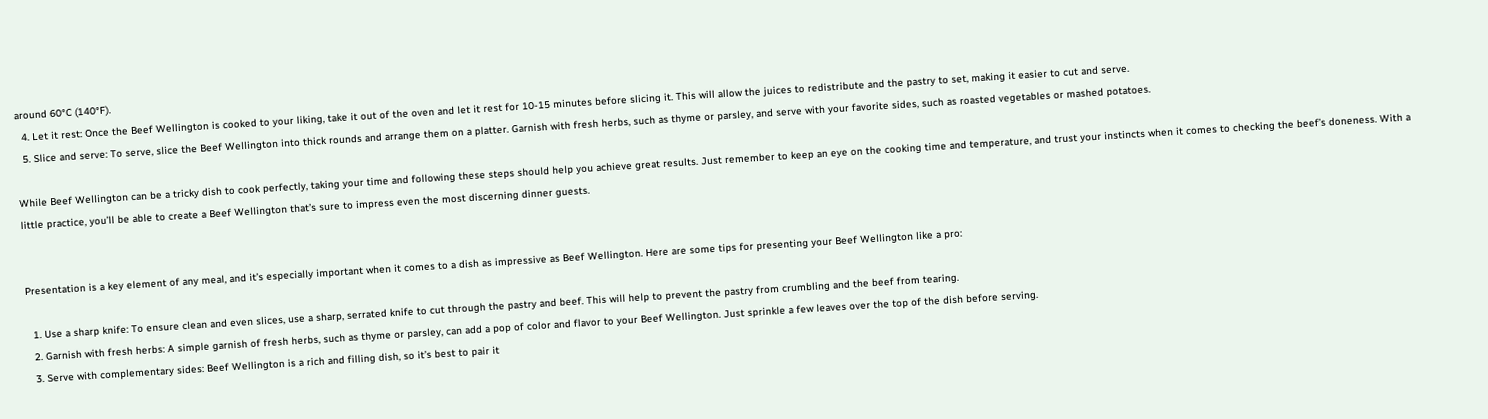around 60°C (140°F).
  4. Let it rest: Once the Beef Wellington is cooked to your liking, take it out of the oven and let it rest for 10-15 minutes before slicing it. This will allow the juices to redistribute and the pastry to set, making it easier to cut and serve.
  5. Slice and serve: To serve, slice the Beef Wellington into thick rounds and arrange them on a platter. Garnish with fresh herbs, such as thyme or parsley, and serve with your favorite sides, such as roasted vegetables or mashed potatoes.

While Beef Wellington can be a tricky dish to cook perfectly, taking your time and following these steps should help you achieve great results. Just remember to keep an eye on the cooking time and temperature, and trust your instincts when it comes to checking the beef’s doneness. With a little practice, you’ll be able to create a Beef Wellington that’s sure to impress even the most discerning dinner guests.


Presentation is a key element of any meal, and it’s especially important when it comes to a dish as impressive as Beef Wellington. Here are some tips for presenting your Beef Wellington like a pro:

  1. Use a sharp knife: To ensure clean and even slices, use a sharp, serrated knife to cut through the pastry and beef. This will help to prevent the pastry from crumbling and the beef from tearing.
  2. Garnish with fresh herbs: A simple garnish of fresh herbs, such as thyme or parsley, can add a pop of color and flavor to your Beef Wellington. Just sprinkle a few leaves over the top of the dish before serving.
  3. Serve with complementary sides: Beef Wellington is a rich and filling dish, so it’s best to pair it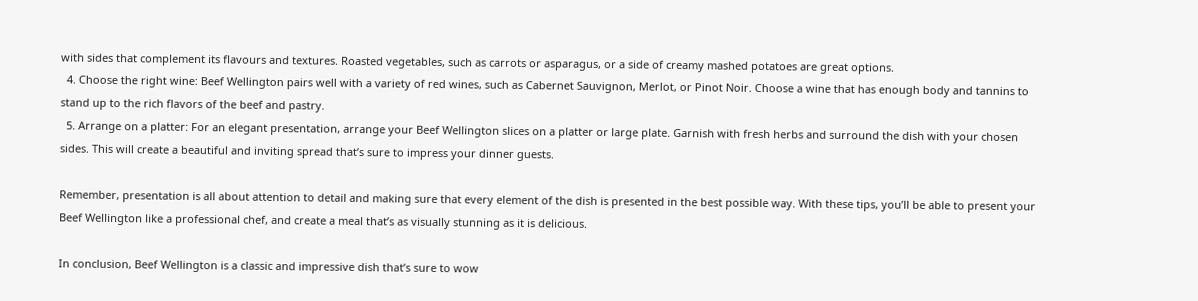with sides that complement its flavours and textures. Roasted vegetables, such as carrots or asparagus, or a side of creamy mashed potatoes are great options.
  4. Choose the right wine: Beef Wellington pairs well with a variety of red wines, such as Cabernet Sauvignon, Merlot, or Pinot Noir. Choose a wine that has enough body and tannins to stand up to the rich flavors of the beef and pastry.
  5. Arrange on a platter: For an elegant presentation, arrange your Beef Wellington slices on a platter or large plate. Garnish with fresh herbs and surround the dish with your chosen sides. This will create a beautiful and inviting spread that’s sure to impress your dinner guests.

Remember, presentation is all about attention to detail and making sure that every element of the dish is presented in the best possible way. With these tips, you’ll be able to present your Beef Wellington like a professional chef, and create a meal that’s as visually stunning as it is delicious.

In conclusion, Beef Wellington is a classic and impressive dish that’s sure to wow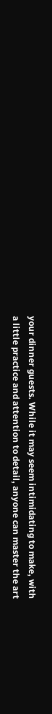your dinner guests. While it may seem intimidating to make, with a little practice and attention to detail, anyone can master the art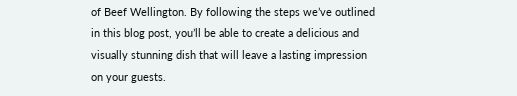of Beef Wellington. By following the steps we’ve outlined in this blog post, you’ll be able to create a delicious and visually stunning dish that will leave a lasting impression on your guests.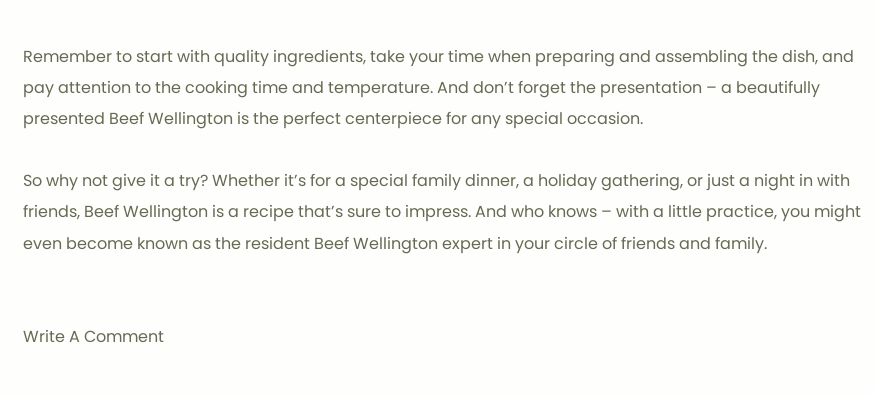Remember to start with quality ingredients, take your time when preparing and assembling the dish, and pay attention to the cooking time and temperature. And don’t forget the presentation – a beautifully presented Beef Wellington is the perfect centerpiece for any special occasion.

So why not give it a try? Whether it’s for a special family dinner, a holiday gathering, or just a night in with friends, Beef Wellington is a recipe that’s sure to impress. And who knows – with a little practice, you might even become known as the resident Beef Wellington expert in your circle of friends and family.


Write A Comment